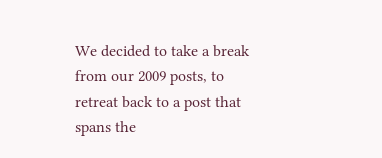We decided to take a break from our 2009 posts, to retreat back to a post that spans the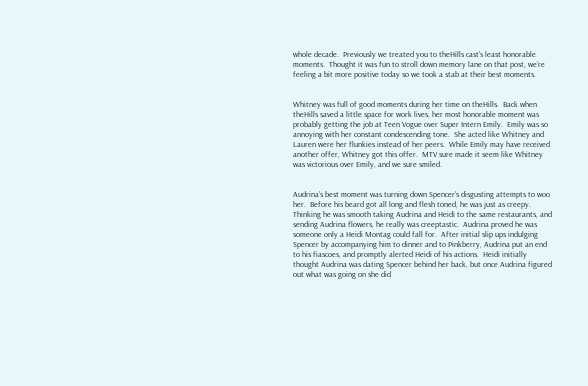whole decade.  Previously we treated you to theHills cast’s least honorable moments.  Thought it was fun to stroll down memory lane on that post, we’re feeling a bit more positive today so we took a stab at their best moments.


Whitney was full of good moments during her time on theHills.  Back when theHills saved a little space for work lives, her most honorable moment was probably getting the job at Teen Vogue over Super Intern Emily.  Emily was so annoying with her constant condescending tone.  She acted like Whitney and Lauren were her flunkies instead of her peers.  While Emily may have received another offer, Whitney got this offer.  MTV sure made it seem like Whitney was victorious over Emily, and we sure smiled.


Audrina’s best moment was turning down Spencer’s disgusting attempts to woo her.  Before his beard got all long and flesh toned, he was just as creepy.  Thinking he was smooth taking Audrina and Heidi to the same restaurants, and sending Audrina flowers, he really was creeptastic.  Audrina proved he was someone only a Heidi Montag could fall for.  After initial slip ups indulging Spencer by accompanying him to dinner and to Pinkberry, Audrina put an end to his fiascoes, and promptly alerted Heidi of his actions.  Heidi initially thought Audrina was dating Spencer behind her back, but once Audrina figured out what was going on she did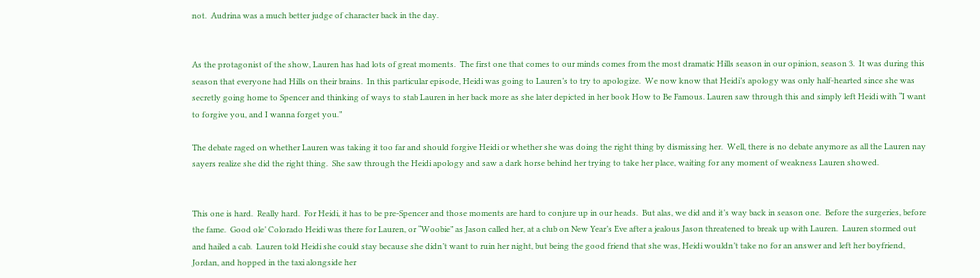not.  Audrina was a much better judge of character back in the day.


As the protagonist of the show, Lauren has had lots of great moments.  The first one that comes to our minds comes from the most dramatic Hills season in our opinion, season 3.  It was during this season that everyone had Hills on their brains.  In this particular episode, Heidi was going to Lauren’s to try to apologize.  We now know that Heidi’s apology was only half-hearted since she was secretly going home to Spencer and thinking of ways to stab Lauren in her back more as she later depicted in her book How to Be Famous. Lauren saw through this and simply left Heidi with “I want to forgive you, and I wanna forget you.”

The debate raged on whether Lauren was taking it too far and should forgive Heidi or whether she was doing the right thing by dismissing her.  Well, there is no debate anymore as all the Lauren nay sayers realize she did the right thing.  She saw through the Heidi apology and saw a dark horse behind her trying to take her place, waiting for any moment of weakness Lauren showed.


This one is hard.  Really hard.  For Heidi, it has to be pre-Spencer and those moments are hard to conjure up in our heads.  But alas, we did and it’s way back in season one.  Before the surgeries, before the fame.  Good ole’ Colorado Heidi was there for Lauren, or “Woobie” as Jason called her, at a club on New Year’s Eve after a jealous Jason threatened to break up with Lauren.  Lauren stormed out and hailed a cab.  Lauren told Heidi she could stay because she didn’t want to ruin her night, but being the good friend that she was, Heidi wouldn’t take no for an answer and left her boyfriend, Jordan, and hopped in the taxi alongside her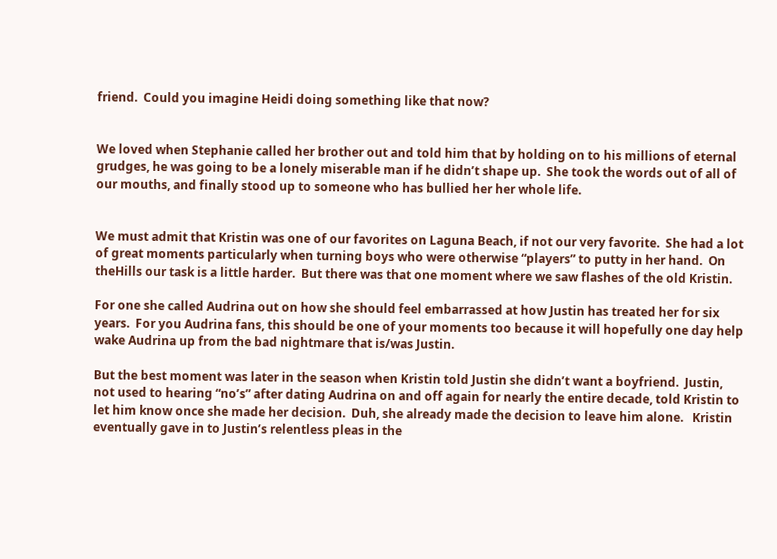friend.  Could you imagine Heidi doing something like that now?


We loved when Stephanie called her brother out and told him that by holding on to his millions of eternal grudges, he was going to be a lonely miserable man if he didn’t shape up.  She took the words out of all of our mouths, and finally stood up to someone who has bullied her her whole life.


We must admit that Kristin was one of our favorites on Laguna Beach, if not our very favorite.  She had a lot of great moments particularly when turning boys who were otherwise “players” to putty in her hand.  On theHills our task is a little harder.  But there was that one moment where we saw flashes of the old Kristin.

For one she called Audrina out on how she should feel embarrassed at how Justin has treated her for six years.  For you Audrina fans, this should be one of your moments too because it will hopefully one day help wake Audrina up from the bad nightmare that is/was Justin.

But the best moment was later in the season when Kristin told Justin she didn’t want a boyfriend.  Justin, not used to hearing “no’s” after dating Audrina on and off again for nearly the entire decade, told Kristin to let him know once she made her decision.  Duh, she already made the decision to leave him alone.   Kristin eventually gave in to Justin’s relentless pleas in the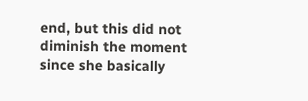end, but this did not diminish the moment since she basically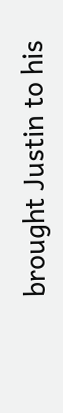brought Justin to his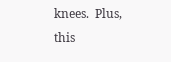knees.  Plus, this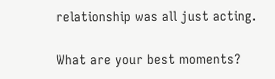relationship was all just acting.

What are your best moments?